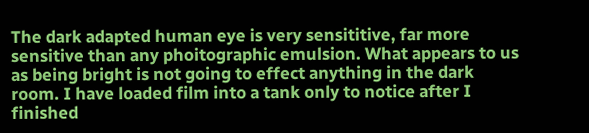The dark adapted human eye is very sensititive, far more sensitive than any phoitographic emulsion. What appears to us as being bright is not going to effect anything in the dark room. I have loaded film into a tank only to notice after I finished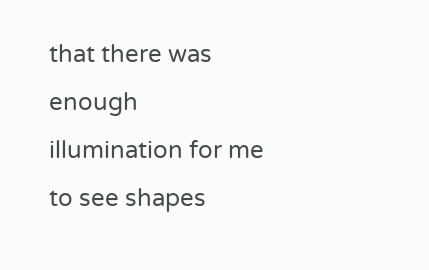that there was enough illumination for me to see shapes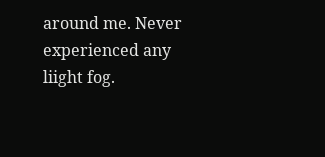around me. Never experienced any liight fog.